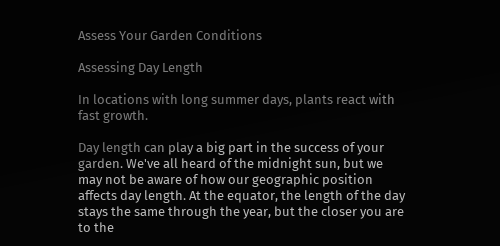Assess Your Garden Conditions

Assessing Day Length

In locations with long summer days, plants react with fast growth.

Day length can play a big part in the success of your garden. We've all heard of the midnight sun, but we may not be aware of how our geographic position affects day length. At the equator, the length of the day stays the same through the year, but the closer you are to the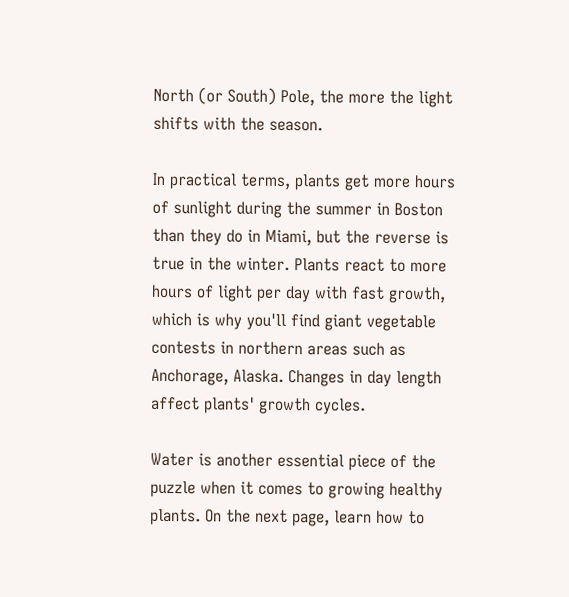North (or South) Pole, the more the light shifts with the season.

In practical terms, plants get more hours of sunlight during the summer in Boston than they do in Miami, but the reverse is true in the winter. Plants react to more hours of light per day with fast growth, which is why you'll find giant vegetable contests in northern areas such as Anchorage, Alaska. Changes in day length affect plants' growth cycles.

Water is another essential piece of the puzzle when it comes to growing healthy plants. On the next page, learn how to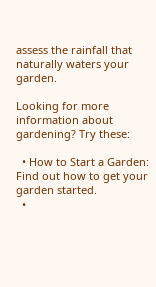assess the rainfall that naturally waters your garden.

Looking for more information about gardening? Try these:

  • How to Start a Garden: Find out how to get your garden started.
  •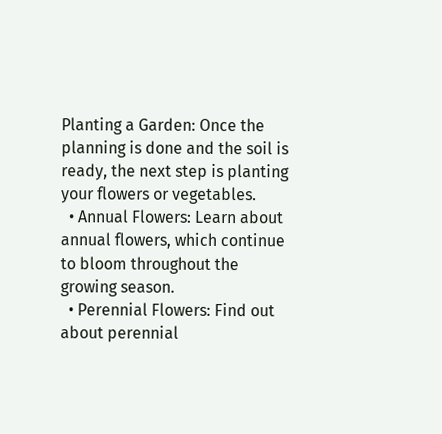Planting a Garden: Once the planning is done and the soil is ready, the next step is planting your flowers or vegetables.
  • Annual Flowers: Learn about annual flowers, which continue to bloom throughout the growing season.
  • Perennial Flowers: Find out about perennial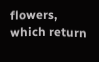flowers, which return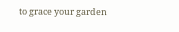to grace your garden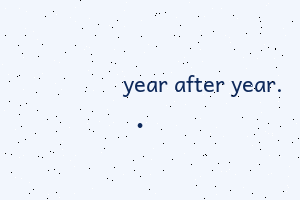year after year.
  •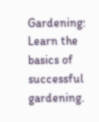Gardening: Learn the basics of successful gardening.